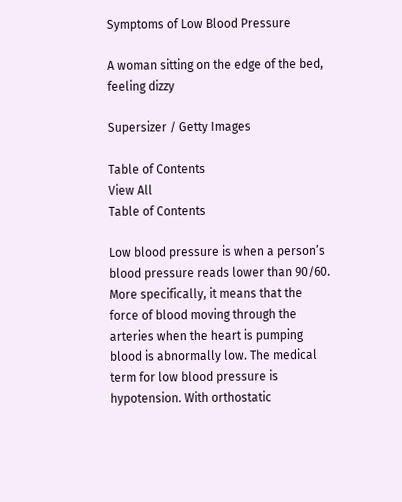Symptoms of Low Blood Pressure

A woman sitting on the edge of the bed, feeling dizzy

Supersizer / Getty Images

Table of Contents
View All
Table of Contents

Low blood pressure is when a person’s blood pressure reads lower than 90/60. More specifically, it means that the force of blood moving through the arteries when the heart is pumping blood is abnormally low. The medical term for low blood pressure is hypotension. With orthostatic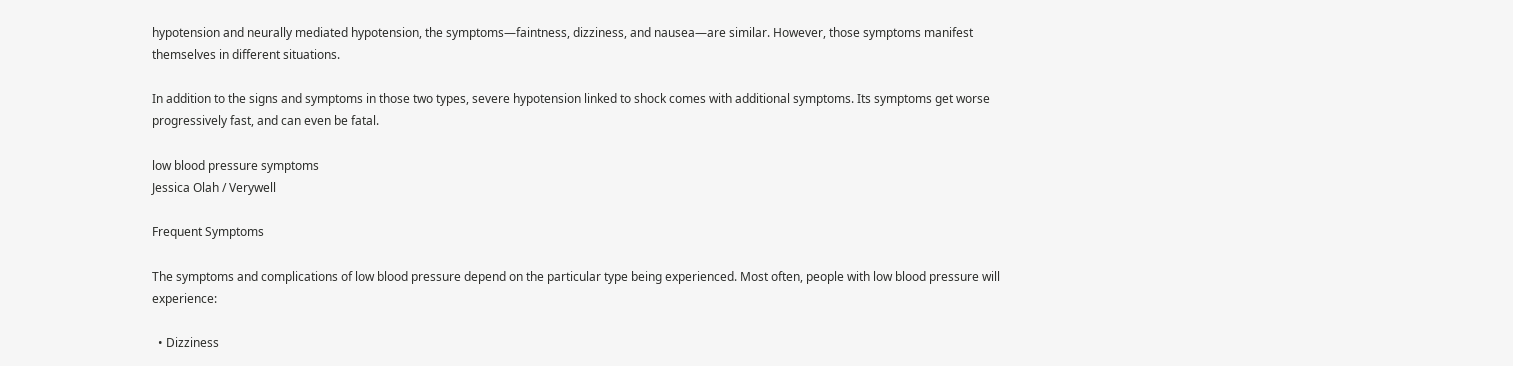hypotension and neurally mediated hypotension, the symptoms—faintness, dizziness, and nausea—are similar. However, those symptoms manifest themselves in different situations.

In addition to the signs and symptoms in those two types, severe hypotension linked to shock comes with additional symptoms. Its symptoms get worse progressively fast, and can even be fatal.

low blood pressure symptoms
Jessica Olah / Verywell

Frequent Symptoms

The symptoms and complications of low blood pressure depend on the particular type being experienced. Most often, people with low blood pressure will experience:

  • Dizziness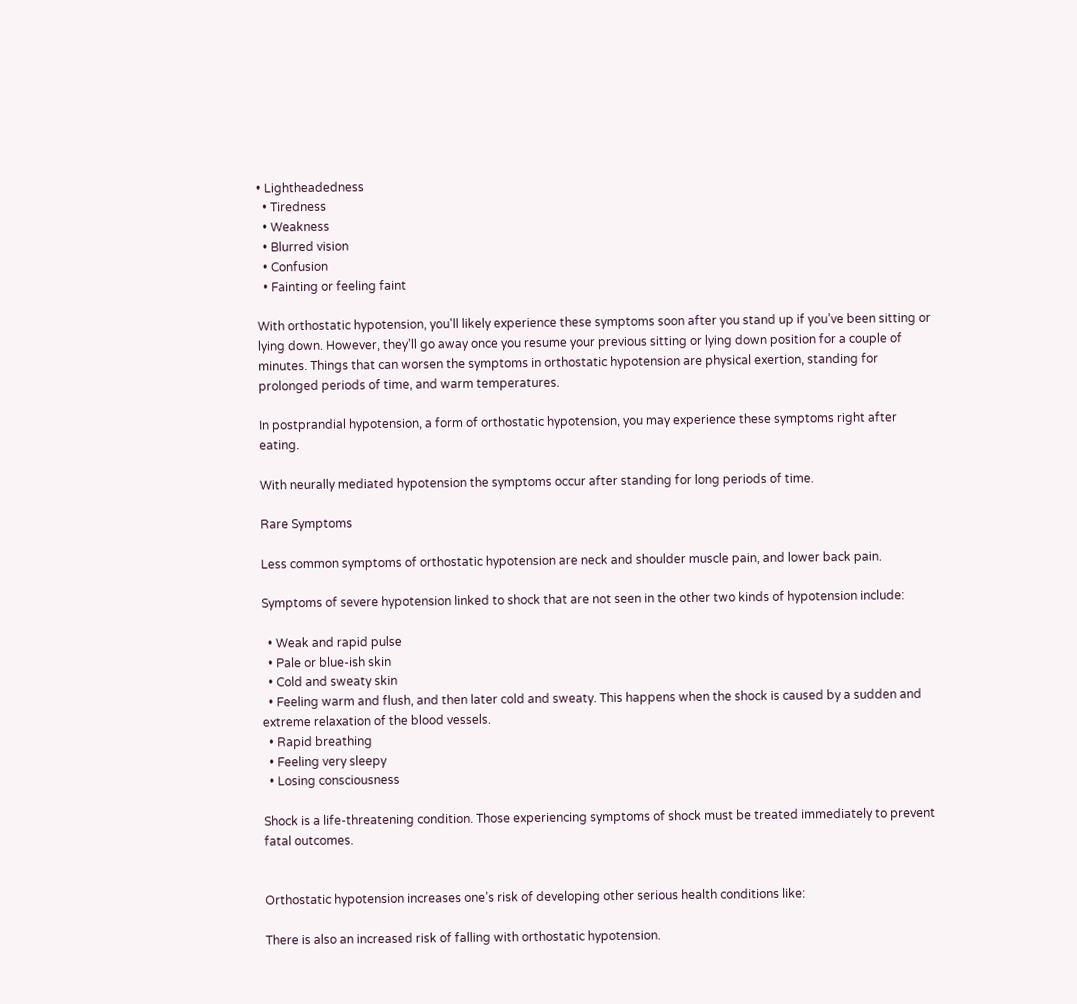• Lightheadedness
  • Tiredness
  • Weakness
  • Blurred vision
  • Confusion
  • Fainting or feeling faint

With orthostatic hypotension, you'll likely experience these symptoms soon after you stand up if you’ve been sitting or lying down. However, they’ll go away once you resume your previous sitting or lying down position for a couple of minutes. Things that can worsen the symptoms in orthostatic hypotension are physical exertion, standing for prolonged periods of time, and warm temperatures.

In postprandial hypotension, a form of orthostatic hypotension, you may experience these symptoms right after eating.

With neurally mediated hypotension the symptoms occur after standing for long periods of time.

Rare Symptoms

Less common symptoms of orthostatic hypotension are neck and shoulder muscle pain, and lower back pain.

Symptoms of severe hypotension linked to shock that are not seen in the other two kinds of hypotension include:

  • Weak and rapid pulse
  • Pale or blue-ish skin
  • Cold and sweaty skin
  • Feeling warm and flush, and then later cold and sweaty. This happens when the shock is caused by a sudden and extreme relaxation of the blood vessels.
  • Rapid breathing
  • Feeling very sleepy
  • Losing consciousness

Shock is a life-threatening condition. Those experiencing symptoms of shock must be treated immediately to prevent fatal outcomes.


Orthostatic hypotension increases one’s risk of developing other serious health conditions like:

There is also an increased risk of falling with orthostatic hypotension.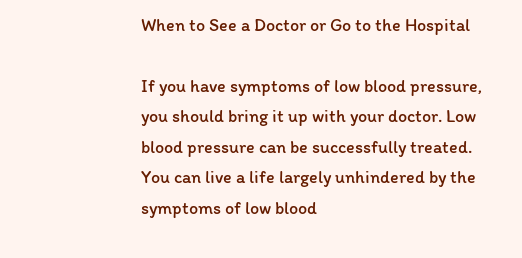When to See a Doctor or Go to the Hospital

If you have symptoms of low blood pressure, you should bring it up with your doctor. Low blood pressure can be successfully treated. You can live a life largely unhindered by the symptoms of low blood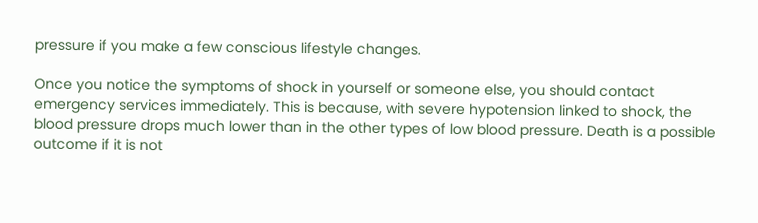pressure if you make a few conscious lifestyle changes.

Once you notice the symptoms of shock in yourself or someone else, you should contact emergency services immediately. This is because, with severe hypotension linked to shock, the blood pressure drops much lower than in the other types of low blood pressure. Death is a possible outcome if it is not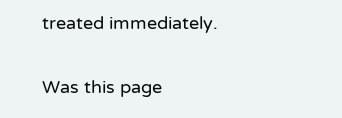treated immediately.

Was this page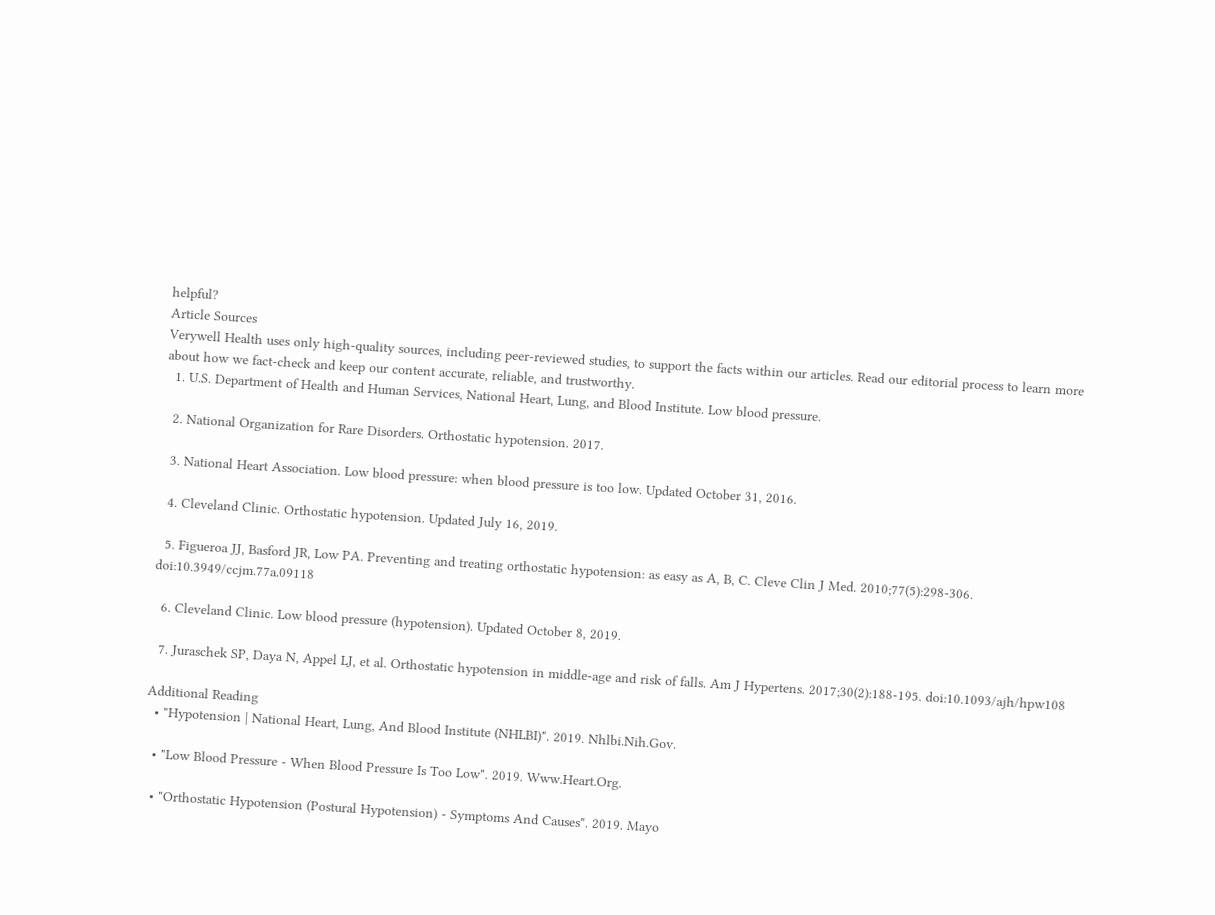helpful?
Article Sources
Verywell Health uses only high-quality sources, including peer-reviewed studies, to support the facts within our articles. Read our editorial process to learn more about how we fact-check and keep our content accurate, reliable, and trustworthy.
  1. U.S. Department of Health and Human Services, National Heart, Lung, and Blood Institute. Low blood pressure.

  2. National Organization for Rare Disorders. Orthostatic hypotension. 2017.

  3. National Heart Association. Low blood pressure: when blood pressure is too low. Updated October 31, 2016.

  4. Cleveland Clinic. Orthostatic hypotension. Updated July 16, 2019.

  5. Figueroa JJ, Basford JR, Low PA. Preventing and treating orthostatic hypotension: as easy as A, B, C. Cleve Clin J Med. 2010;77(5):298-306. doi:10.3949/ccjm.77a.09118

  6. Cleveland Clinic. Low blood pressure (hypotension). Updated October 8, 2019.

  7. Juraschek SP, Daya N, Appel LJ, et al. Orthostatic hypotension in middle-age and risk of falls. Am J Hypertens. 2017;30(2):188-195. doi:10.1093/ajh/hpw108

Additional Reading
  • "Hypotension | National Heart, Lung, And Blood Institute (NHLBI)". 2019. Nhlbi.Nih.Gov.

  • "Low Blood Pressure - When Blood Pressure Is Too Low". 2019. Www.Heart.Org.

  • "Orthostatic Hypotension (Postural Hypotension) - Symptoms And Causes". 2019. Mayo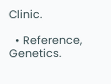Clinic.

  • Reference, Genetics.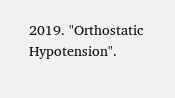2019. "Orthostatic Hypotension".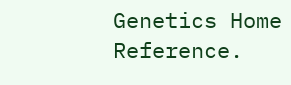Genetics Home Reference.